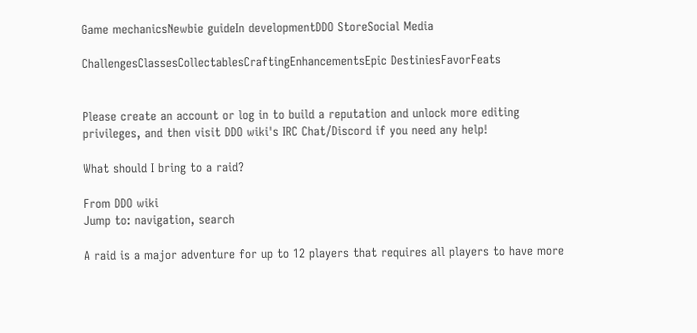Game mechanicsNewbie guideIn developmentDDO StoreSocial Media

ChallengesClassesCollectablesCraftingEnhancementsEpic DestiniesFavorFeats


Please create an account or log in to build a reputation and unlock more editing privileges, and then visit DDO wiki's IRC Chat/Discord if you need any help!

What should I bring to a raid?

From DDO wiki
Jump to: navigation, search

A raid is a major adventure for up to 12 players that requires all players to have more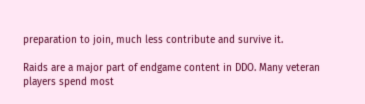preparation to join, much less contribute and survive it.

Raids are a major part of endgame content in DDO. Many veteran players spend most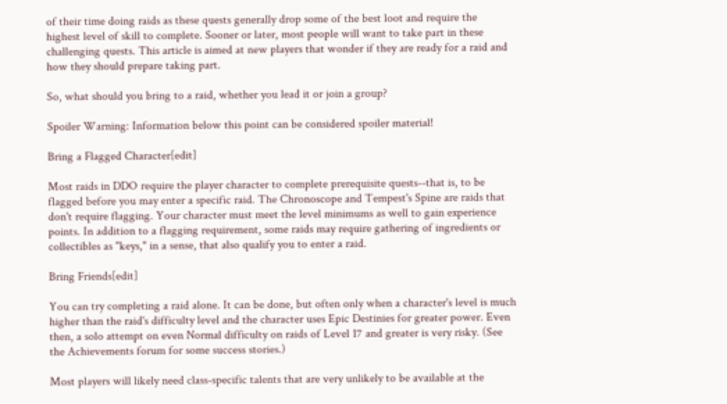of their time doing raids as these quests generally drop some of the best loot and require the highest level of skill to complete. Sooner or later, most people will want to take part in these challenging quests. This article is aimed at new players that wonder if they are ready for a raid and how they should prepare taking part.

So, what should you bring to a raid, whether you lead it or join a group?

Spoiler Warning: Information below this point can be considered spoiler material!

Bring a Flagged Character[edit]

Most raids in DDO require the player character to complete prerequisite quests--that is, to be flagged before you may enter a specific raid. The Chronoscope and Tempest's Spine are raids that don't require flagging. Your character must meet the level minimums as well to gain experience points. In addition to a flagging requirement, some raids may require gathering of ingredients or collectibles as "keys," in a sense, that also qualify you to enter a raid.

Bring Friends[edit]

You can try completing a raid alone. It can be done, but often only when a character's level is much higher than the raid's difficulty level and the character uses Epic Destinies for greater power. Even then, a solo attempt on even Normal difficulty on raids of Level 17 and greater is very risky. (See the Achievements forum for some success stories.)

Most players will likely need class-specific talents that are very unlikely to be available at the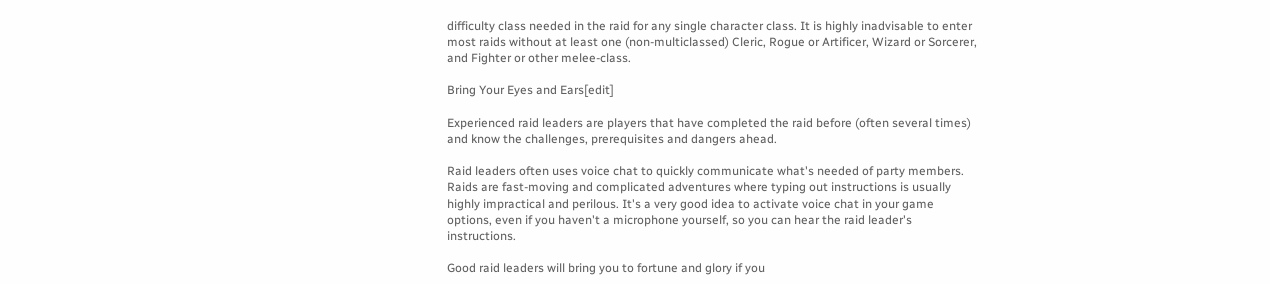difficulty class needed in the raid for any single character class. It is highly inadvisable to enter most raids without at least one (non-multiclassed) Cleric, Rogue or Artificer, Wizard or Sorcerer, and Fighter or other melee-class.

Bring Your Eyes and Ears[edit]

Experienced raid leaders are players that have completed the raid before (often several times) and know the challenges, prerequisites and dangers ahead.

Raid leaders often uses voice chat to quickly communicate what's needed of party members. Raids are fast-moving and complicated adventures where typing out instructions is usually highly impractical and perilous. It's a very good idea to activate voice chat in your game options, even if you haven't a microphone yourself, so you can hear the raid leader's instructions.

Good raid leaders will bring you to fortune and glory if you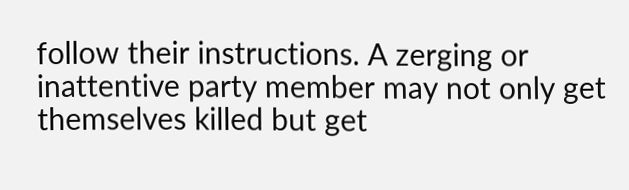follow their instructions. A zerging or inattentive party member may not only get themselves killed but get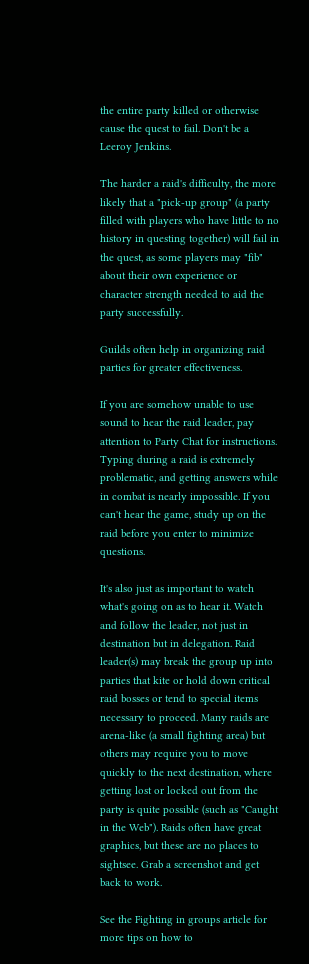the entire party killed or otherwise cause the quest to fail. Don't be a Leeroy Jenkins.

The harder a raid's difficulty, the more likely that a "pick-up group" (a party filled with players who have little to no history in questing together) will fail in the quest, as some players may "fib" about their own experience or character strength needed to aid the party successfully.

Guilds often help in organizing raid parties for greater effectiveness.

If you are somehow unable to use sound to hear the raid leader, pay attention to Party Chat for instructions. Typing during a raid is extremely problematic, and getting answers while in combat is nearly impossible. If you can't hear the game, study up on the raid before you enter to minimize questions.

It's also just as important to watch what's going on as to hear it. Watch and follow the leader, not just in destination but in delegation. Raid leader(s) may break the group up into parties that kite or hold down critical raid bosses or tend to special items necessary to proceed. Many raids are arena-like (a small fighting area) but others may require you to move quickly to the next destination, where getting lost or locked out from the party is quite possible (such as "Caught in the Web"). Raids often have great graphics, but these are no places to sightsee. Grab a screenshot and get back to work.

See the Fighting in groups article for more tips on how to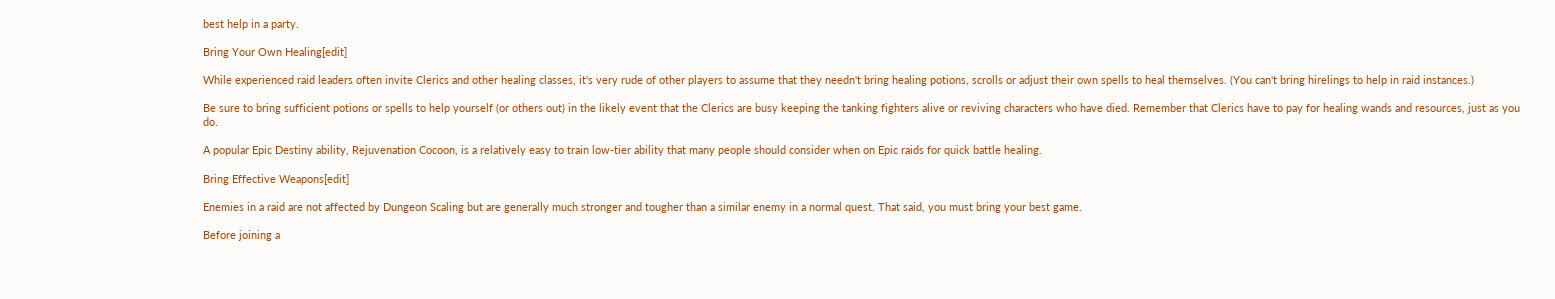best help in a party.

Bring Your Own Healing[edit]

While experienced raid leaders often invite Clerics and other healing classes, it's very rude of other players to assume that they needn't bring healing potions, scrolls or adjust their own spells to heal themselves. (You can't bring hirelings to help in raid instances.)

Be sure to bring sufficient potions or spells to help yourself (or others out) in the likely event that the Clerics are busy keeping the tanking fighters alive or reviving characters who have died. Remember that Clerics have to pay for healing wands and resources, just as you do.

A popular Epic Destiny ability, Rejuvenation Cocoon, is a relatively easy to train low-tier ability that many people should consider when on Epic raids for quick battle healing.

Bring Effective Weapons[edit]

Enemies in a raid are not affected by Dungeon Scaling but are generally much stronger and tougher than a similar enemy in a normal quest. That said, you must bring your best game.

Before joining a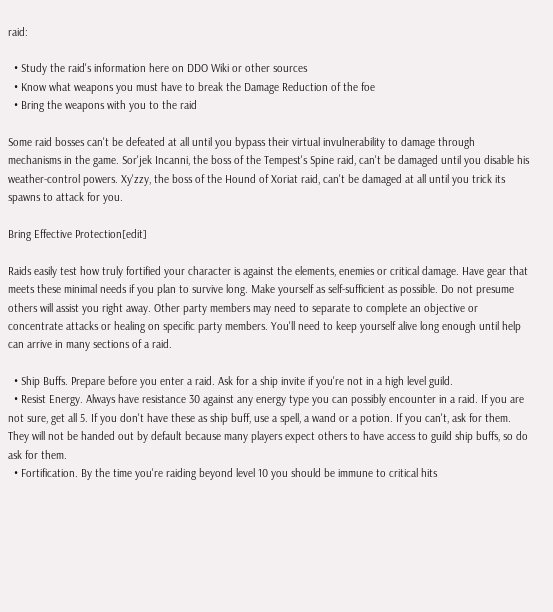raid:

  • Study the raid's information here on DDO Wiki or other sources
  • Know what weapons you must have to break the Damage Reduction of the foe
  • Bring the weapons with you to the raid

Some raid bosses can't be defeated at all until you bypass their virtual invulnerability to damage through mechanisms in the game. Sor'jek Incanni, the boss of the Tempest's Spine raid, can't be damaged until you disable his weather-control powers. Xy'zzy, the boss of the Hound of Xoriat raid, can't be damaged at all until you trick its spawns to attack for you.

Bring Effective Protection[edit]

Raids easily test how truly fortified your character is against the elements, enemies or critical damage. Have gear that meets these minimal needs if you plan to survive long. Make yourself as self-sufficient as possible. Do not presume others will assist you right away. Other party members may need to separate to complete an objective or concentrate attacks or healing on specific party members. You'll need to keep yourself alive long enough until help can arrive in many sections of a raid.

  • Ship Buffs. Prepare before you enter a raid. Ask for a ship invite if you're not in a high level guild.
  • Resist Energy. Always have resistance 30 against any energy type you can possibly encounter in a raid. If you are not sure, get all 5. If you don't have these as ship buff, use a spell, a wand or a potion. If you can't, ask for them. They will not be handed out by default because many players expect others to have access to guild ship buffs, so do ask for them.
  • Fortification. By the time you're raiding beyond level 10 you should be immune to critical hits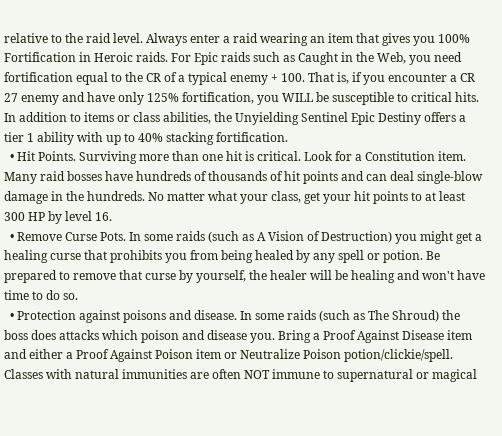relative to the raid level. Always enter a raid wearing an item that gives you 100% Fortification in Heroic raids. For Epic raids such as Caught in the Web, you need fortification equal to the CR of a typical enemy + 100. That is, if you encounter a CR 27 enemy and have only 125% fortification, you WILL be susceptible to critical hits. In addition to items or class abilities, the Unyielding Sentinel Epic Destiny offers a tier 1 ability with up to 40% stacking fortification.
  • Hit Points. Surviving more than one hit is critical. Look for a Constitution item. Many raid bosses have hundreds of thousands of hit points and can deal single-blow damage in the hundreds. No matter what your class, get your hit points to at least 300 HP by level 16.
  • Remove Curse Pots. In some raids (such as A Vision of Destruction) you might get a healing curse that prohibits you from being healed by any spell or potion. Be prepared to remove that curse by yourself, the healer will be healing and won't have time to do so.
  • Protection against poisons and disease. In some raids (such as The Shroud) the boss does attacks which poison and disease you. Bring a Proof Against Disease item and either a Proof Against Poison item or Neutralize Poison potion/clickie/spell. Classes with natural immunities are often NOT immune to supernatural or magical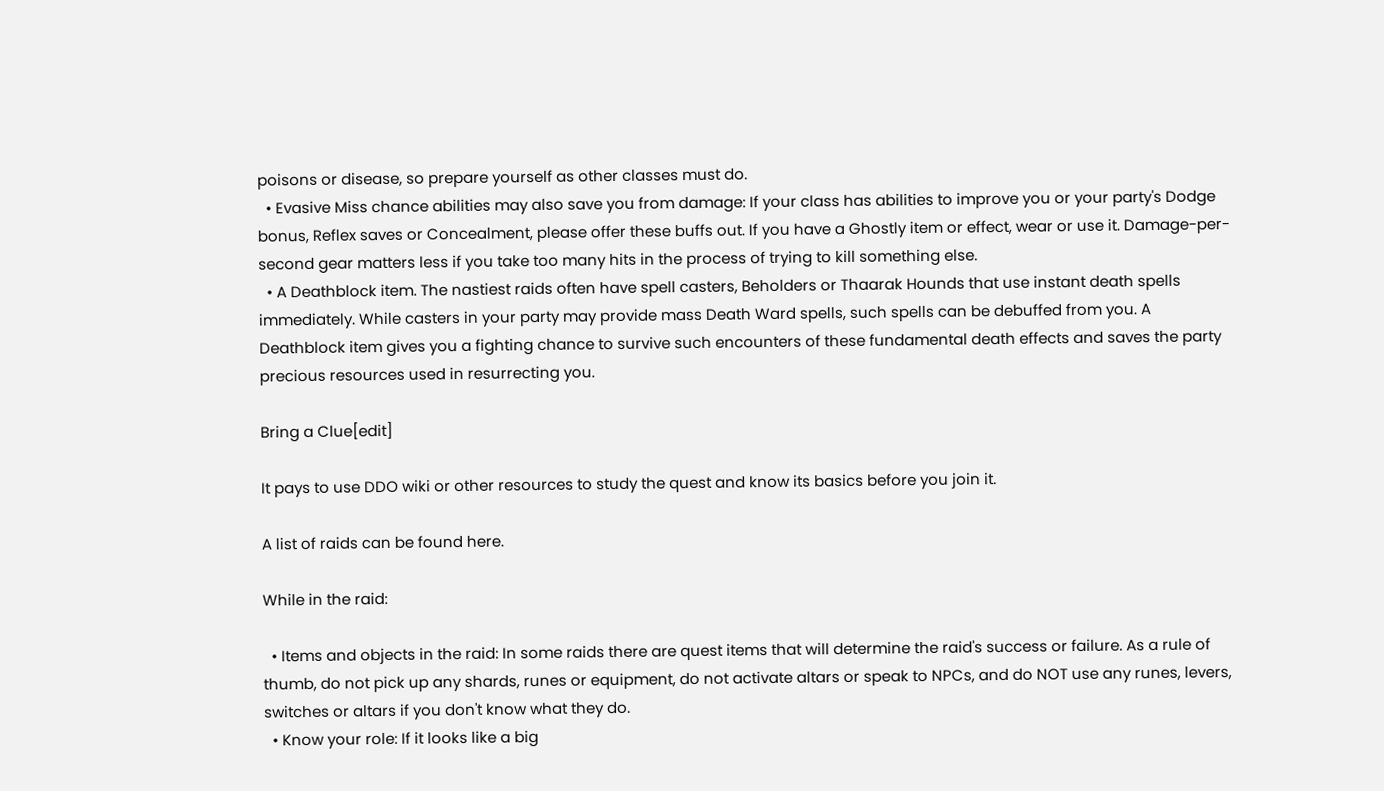poisons or disease, so prepare yourself as other classes must do.
  • Evasive Miss chance abilities may also save you from damage: If your class has abilities to improve you or your party's Dodge bonus, Reflex saves or Concealment, please offer these buffs out. If you have a Ghostly item or effect, wear or use it. Damage-per-second gear matters less if you take too many hits in the process of trying to kill something else.
  • A Deathblock item. The nastiest raids often have spell casters, Beholders or Thaarak Hounds that use instant death spells immediately. While casters in your party may provide mass Death Ward spells, such spells can be debuffed from you. A Deathblock item gives you a fighting chance to survive such encounters of these fundamental death effects and saves the party precious resources used in resurrecting you.

Bring a Clue[edit]

It pays to use DDO wiki or other resources to study the quest and know its basics before you join it.

A list of raids can be found here.

While in the raid:

  • Items and objects in the raid: In some raids there are quest items that will determine the raid's success or failure. As a rule of thumb, do not pick up any shards, runes or equipment, do not activate altars or speak to NPCs, and do NOT use any runes, levers, switches or altars if you don't know what they do.
  • Know your role: If it looks like a big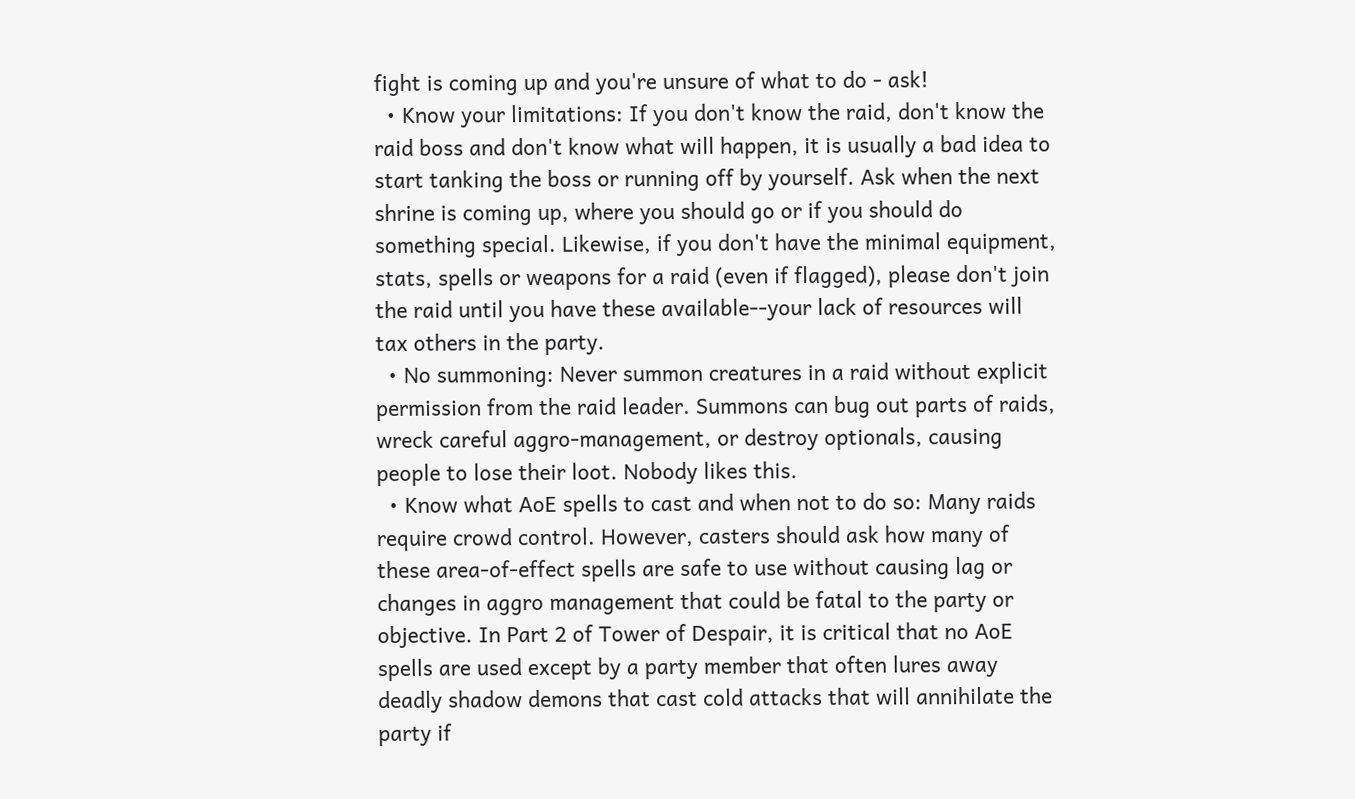fight is coming up and you're unsure of what to do - ask!
  • Know your limitations: If you don't know the raid, don't know the raid boss and don't know what will happen, it is usually a bad idea to start tanking the boss or running off by yourself. Ask when the next shrine is coming up, where you should go or if you should do something special. Likewise, if you don't have the minimal equipment, stats, spells or weapons for a raid (even if flagged), please don't join the raid until you have these available--your lack of resources will tax others in the party.
  • No summoning: Never summon creatures in a raid without explicit permission from the raid leader. Summons can bug out parts of raids, wreck careful aggro-management, or destroy optionals, causing people to lose their loot. Nobody likes this.
  • Know what AoE spells to cast and when not to do so: Many raids require crowd control. However, casters should ask how many of these area-of-effect spells are safe to use without causing lag or changes in aggro management that could be fatal to the party or objective. In Part 2 of Tower of Despair, it is critical that no AoE spells are used except by a party member that often lures away deadly shadow demons that cast cold attacks that will annihilate the party if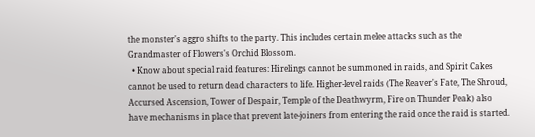the monster's aggro shifts to the party. This includes certain melee attacks such as the Grandmaster of Flowers's Orchid Blossom.
  • Know about special raid features: Hirelings cannot be summoned in raids, and Spirit Cakes cannot be used to return dead characters to life. Higher-level raids (The Reaver's Fate, The Shroud, Accursed Ascension, Tower of Despair, Temple of the Deathwyrm, Fire on Thunder Peak) also have mechanisms in place that prevent late-joiners from entering the raid once the raid is started.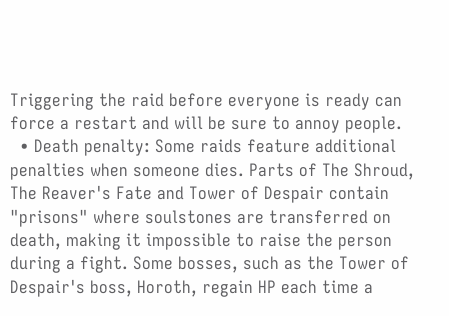Triggering the raid before everyone is ready can force a restart and will be sure to annoy people.
  • Death penalty: Some raids feature additional penalties when someone dies. Parts of The Shroud, The Reaver's Fate and Tower of Despair contain "prisons" where soulstones are transferred on death, making it impossible to raise the person during a fight. Some bosses, such as the Tower of Despair's boss, Horoth, regain HP each time a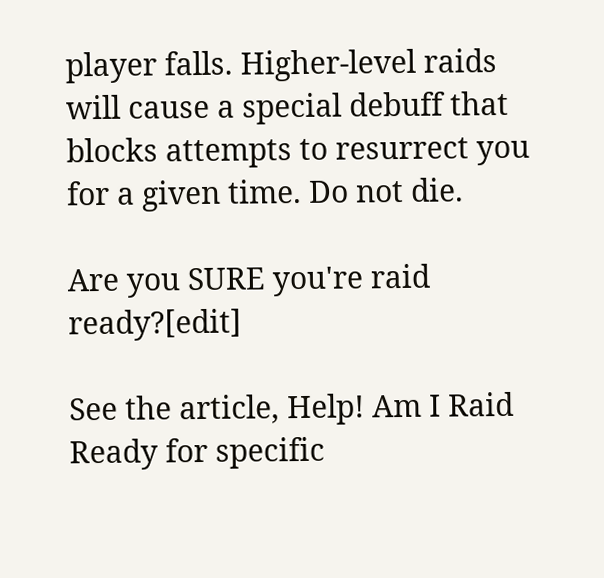player falls. Higher-level raids will cause a special debuff that blocks attempts to resurrect you for a given time. Do not die.

Are you SURE you're raid ready?[edit]

See the article, Help! Am I Raid Ready for specific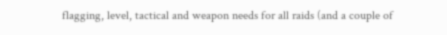flagging, level, tactical and weapon needs for all raids (and a couple of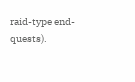raid-type end-quests).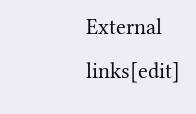External links[edit]